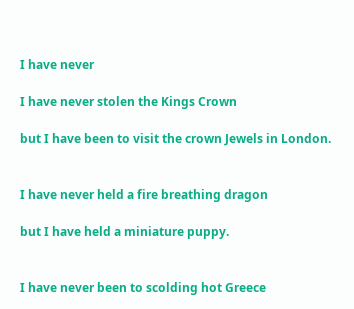I have never

I have never stolen the Kings Crown

but I have been to visit the crown Jewels in London.


I have never held a fire breathing dragon

but I have held a miniature puppy.


I have never been to scolding hot Greece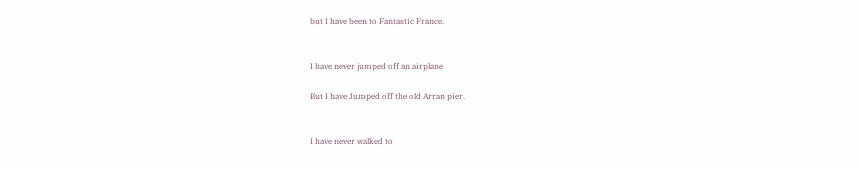but I have been to Fantastic France.


I have never jumped off an airplane

But I have Jumped off the old Arran pier.


I have never walked to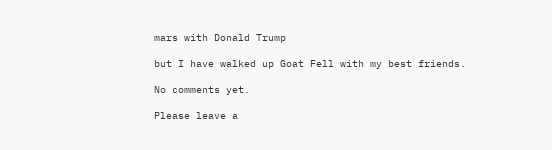mars with Donald Trump

but I have walked up Goat Fell with my best friends.

No comments yet.

Please leave a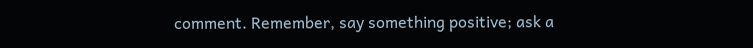comment. Remember, say something positive; ask a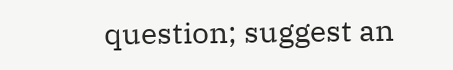question; suggest an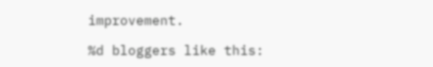improvement.

%d bloggers like this: